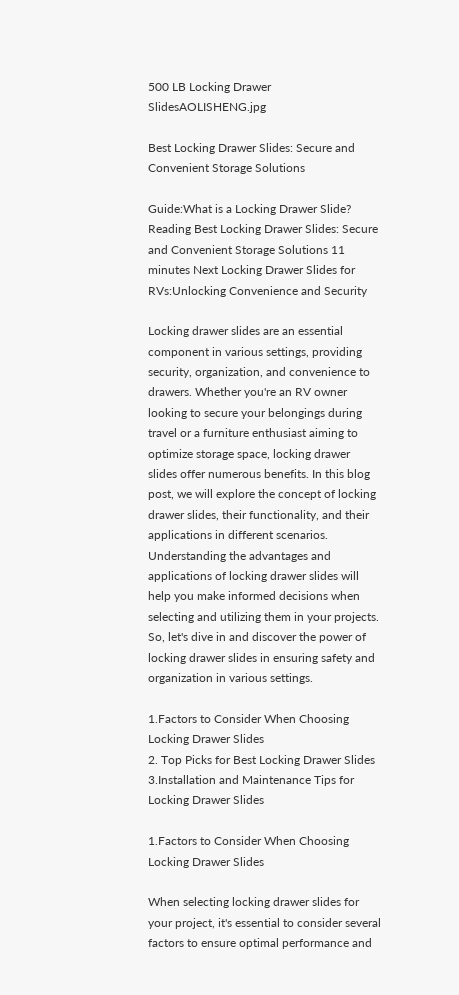500 LB Locking Drawer SlidesAOLISHENG.jpg

Best Locking Drawer Slides: Secure and Convenient Storage Solutions

Guide:What is a Locking Drawer Slide? Reading Best Locking Drawer Slides: Secure and Convenient Storage Solutions 11 minutes Next Locking Drawer Slides for RVs:Unlocking Convenience and Security

Locking drawer slides are an essential component in various settings, providing security, organization, and convenience to drawers. Whether you're an RV owner looking to secure your belongings during travel or a furniture enthusiast aiming to optimize storage space, locking drawer slides offer numerous benefits. In this blog post, we will explore the concept of locking drawer slides, their functionality, and their applications in different scenarios. Understanding the advantages and applications of locking drawer slides will help you make informed decisions when selecting and utilizing them in your projects. So, let's dive in and discover the power of locking drawer slides in ensuring safety and organization in various settings.

1.Factors to Consider When Choosing Locking Drawer Slides
2. Top Picks for Best Locking Drawer Slides
3.Installation and Maintenance Tips for Locking Drawer Slides

1.Factors to Consider When Choosing Locking Drawer Slides

When selecting locking drawer slides for your project, it's essential to consider several factors to ensure optimal performance and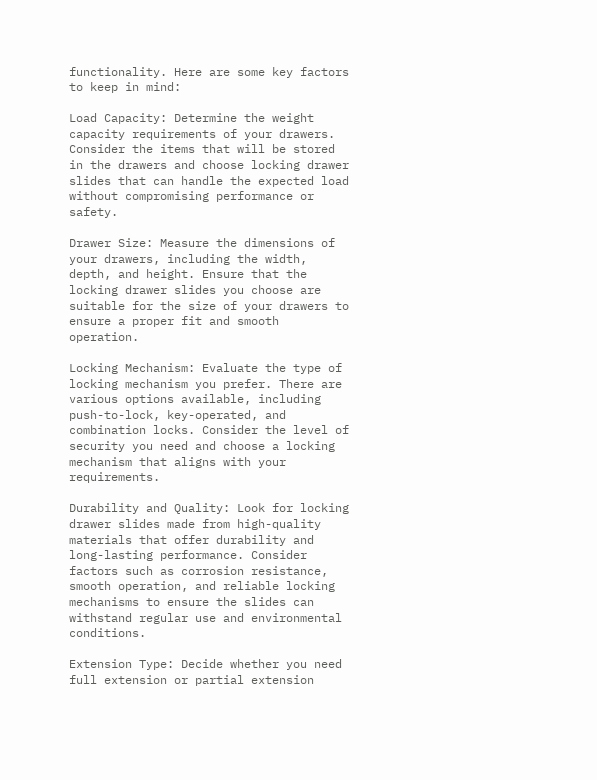functionality. Here are some key factors to keep in mind:

Load Capacity: Determine the weight capacity requirements of your drawers. Consider the items that will be stored in the drawers and choose locking drawer slides that can handle the expected load without compromising performance or safety.

Drawer Size: Measure the dimensions of your drawers, including the width, depth, and height. Ensure that the locking drawer slides you choose are suitable for the size of your drawers to ensure a proper fit and smooth operation.

Locking Mechanism: Evaluate the type of locking mechanism you prefer. There are various options available, including push-to-lock, key-operated, and combination locks. Consider the level of security you need and choose a locking mechanism that aligns with your requirements.

Durability and Quality: Look for locking drawer slides made from high-quality materials that offer durability and long-lasting performance. Consider factors such as corrosion resistance, smooth operation, and reliable locking mechanisms to ensure the slides can withstand regular use and environmental conditions.

Extension Type: Decide whether you need full extension or partial extension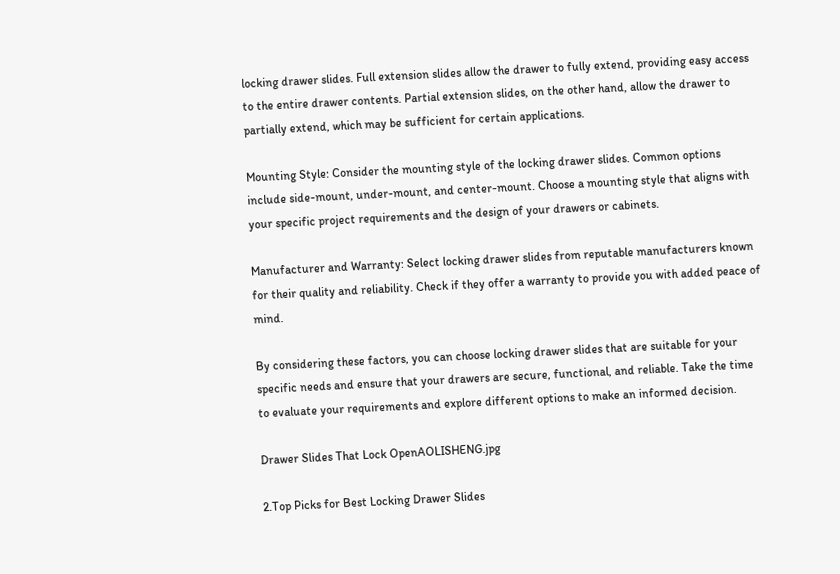locking drawer slides. Full extension slides allow the drawer to fully extend, providing easy access to the entire drawer contents. Partial extension slides, on the other hand, allow the drawer to partially extend, which may be sufficient for certain applications.

Mounting Style: Consider the mounting style of the locking drawer slides. Common options include side-mount, under-mount, and center-mount. Choose a mounting style that aligns with your specific project requirements and the design of your drawers or cabinets.

Manufacturer and Warranty: Select locking drawer slides from reputable manufacturers known for their quality and reliability. Check if they offer a warranty to provide you with added peace of mind.

By considering these factors, you can choose locking drawer slides that are suitable for your specific needs and ensure that your drawers are secure, functional, and reliable. Take the time to evaluate your requirements and explore different options to make an informed decision.

Drawer Slides That Lock OpenAOLISHENG.jpg

2.Top Picks for Best Locking Drawer Slides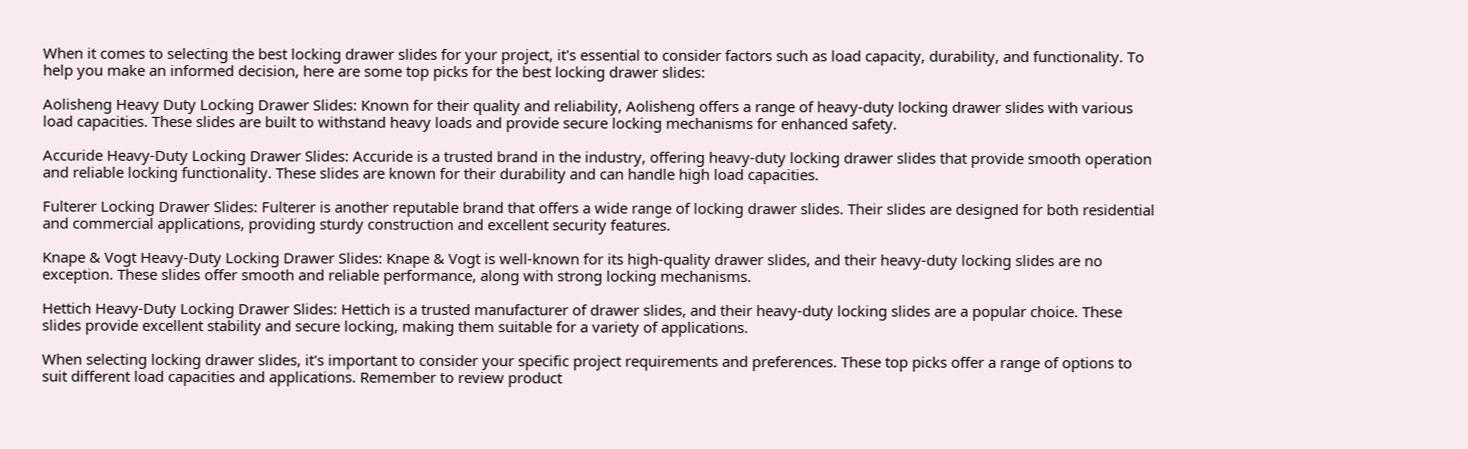When it comes to selecting the best locking drawer slides for your project, it's essential to consider factors such as load capacity, durability, and functionality. To help you make an informed decision, here are some top picks for the best locking drawer slides:

Aolisheng Heavy Duty Locking Drawer Slides: Known for their quality and reliability, Aolisheng offers a range of heavy-duty locking drawer slides with various load capacities. These slides are built to withstand heavy loads and provide secure locking mechanisms for enhanced safety.

Accuride Heavy-Duty Locking Drawer Slides: Accuride is a trusted brand in the industry, offering heavy-duty locking drawer slides that provide smooth operation and reliable locking functionality. These slides are known for their durability and can handle high load capacities.

Fulterer Locking Drawer Slides: Fulterer is another reputable brand that offers a wide range of locking drawer slides. Their slides are designed for both residential and commercial applications, providing sturdy construction and excellent security features.

Knape & Vogt Heavy-Duty Locking Drawer Slides: Knape & Vogt is well-known for its high-quality drawer slides, and their heavy-duty locking slides are no exception. These slides offer smooth and reliable performance, along with strong locking mechanisms.

Hettich Heavy-Duty Locking Drawer Slides: Hettich is a trusted manufacturer of drawer slides, and their heavy-duty locking slides are a popular choice. These slides provide excellent stability and secure locking, making them suitable for a variety of applications.

When selecting locking drawer slides, it's important to consider your specific project requirements and preferences. These top picks offer a range of options to suit different load capacities and applications. Remember to review product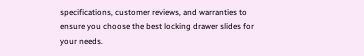specifications, customer reviews, and warranties to ensure you choose the best locking drawer slides for your needs.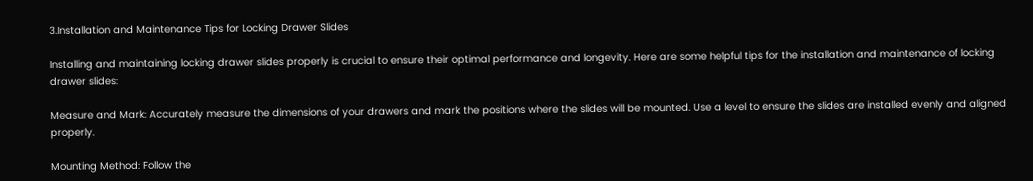3.Installation and Maintenance Tips for Locking Drawer Slides

Installing and maintaining locking drawer slides properly is crucial to ensure their optimal performance and longevity. Here are some helpful tips for the installation and maintenance of locking drawer slides:

Measure and Mark: Accurately measure the dimensions of your drawers and mark the positions where the slides will be mounted. Use a level to ensure the slides are installed evenly and aligned properly.

Mounting Method: Follow the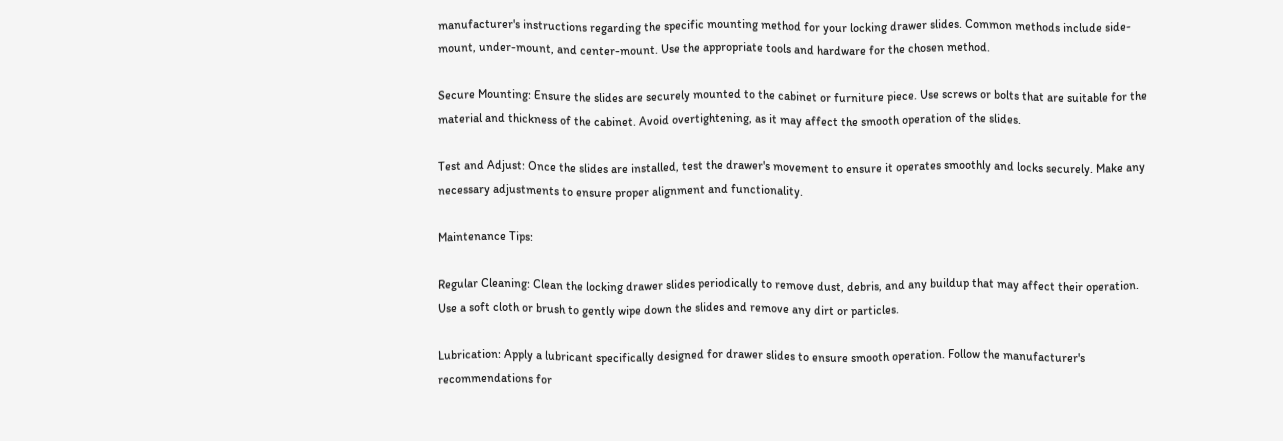manufacturer's instructions regarding the specific mounting method for your locking drawer slides. Common methods include side-mount, under-mount, and center-mount. Use the appropriate tools and hardware for the chosen method.

Secure Mounting: Ensure the slides are securely mounted to the cabinet or furniture piece. Use screws or bolts that are suitable for the material and thickness of the cabinet. Avoid overtightening, as it may affect the smooth operation of the slides.

Test and Adjust: Once the slides are installed, test the drawer's movement to ensure it operates smoothly and locks securely. Make any necessary adjustments to ensure proper alignment and functionality.

Maintenance Tips:

Regular Cleaning: Clean the locking drawer slides periodically to remove dust, debris, and any buildup that may affect their operation. Use a soft cloth or brush to gently wipe down the slides and remove any dirt or particles.

Lubrication: Apply a lubricant specifically designed for drawer slides to ensure smooth operation. Follow the manufacturer's recommendations for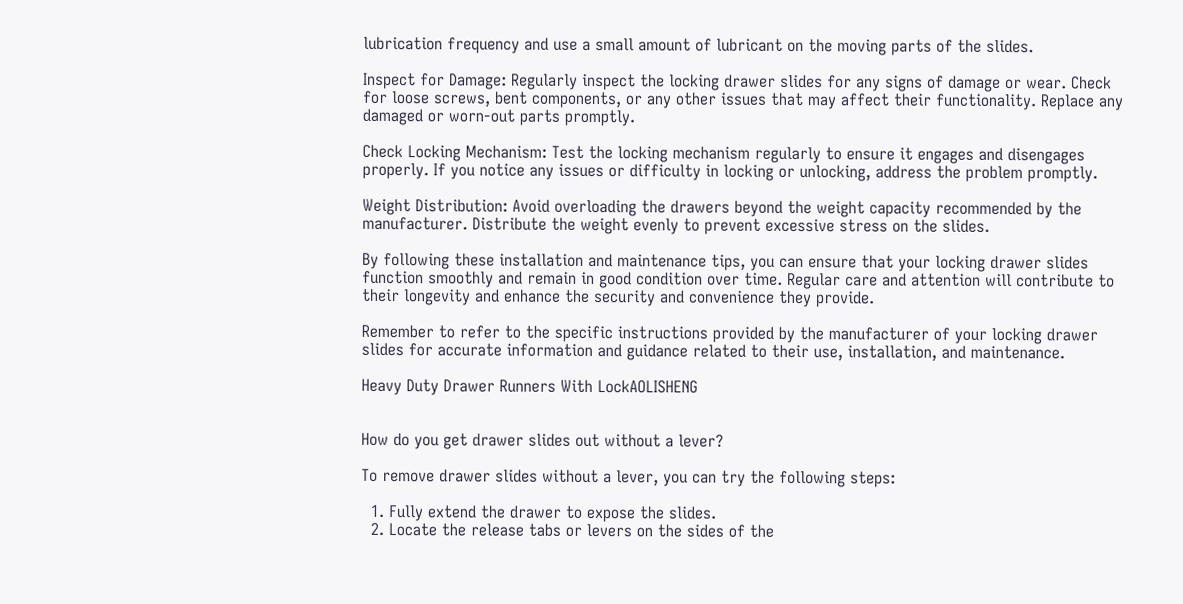lubrication frequency and use a small amount of lubricant on the moving parts of the slides.

Inspect for Damage: Regularly inspect the locking drawer slides for any signs of damage or wear. Check for loose screws, bent components, or any other issues that may affect their functionality. Replace any damaged or worn-out parts promptly.

Check Locking Mechanism: Test the locking mechanism regularly to ensure it engages and disengages properly. If you notice any issues or difficulty in locking or unlocking, address the problem promptly.

Weight Distribution: Avoid overloading the drawers beyond the weight capacity recommended by the manufacturer. Distribute the weight evenly to prevent excessive stress on the slides.

By following these installation and maintenance tips, you can ensure that your locking drawer slides function smoothly and remain in good condition over time. Regular care and attention will contribute to their longevity and enhance the security and convenience they provide.

Remember to refer to the specific instructions provided by the manufacturer of your locking drawer slides for accurate information and guidance related to their use, installation, and maintenance.

Heavy Duty Drawer Runners With LockAOLISHENG


How do you get drawer slides out without a lever?

To remove drawer slides without a lever, you can try the following steps:

  1. Fully extend the drawer to expose the slides.
  2. Locate the release tabs or levers on the sides of the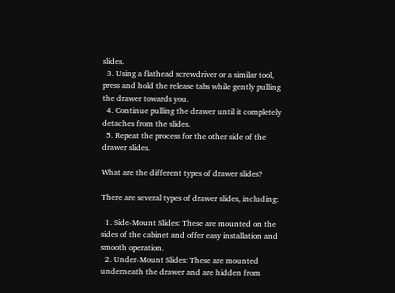slides.
  3. Using a flathead screwdriver or a similar tool, press and hold the release tabs while gently pulling the drawer towards you.
  4. Continue pulling the drawer until it completely detaches from the slides.
  5. Repeat the process for the other side of the drawer slides.

What are the different types of drawer slides?

There are several types of drawer slides, including:

  1. Side-Mount Slides: These are mounted on the sides of the cabinet and offer easy installation and smooth operation.
  2. Under-Mount Slides: These are mounted underneath the drawer and are hidden from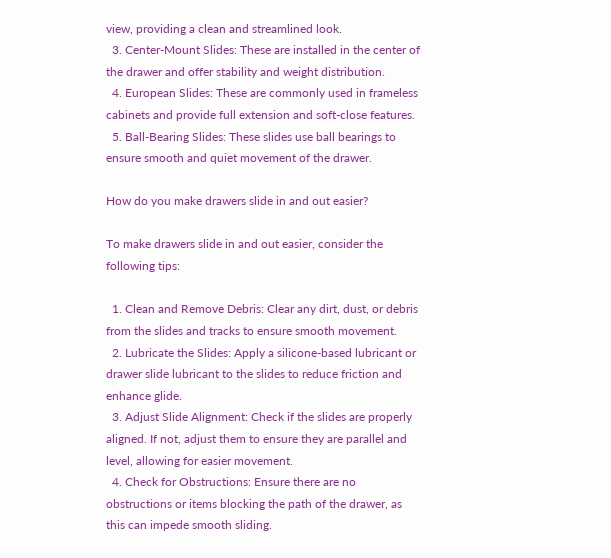view, providing a clean and streamlined look.
  3. Center-Mount Slides: These are installed in the center of the drawer and offer stability and weight distribution.
  4. European Slides: These are commonly used in frameless cabinets and provide full extension and soft-close features.
  5. Ball-Bearing Slides: These slides use ball bearings to ensure smooth and quiet movement of the drawer.

How do you make drawers slide in and out easier?

To make drawers slide in and out easier, consider the following tips:

  1. Clean and Remove Debris: Clear any dirt, dust, or debris from the slides and tracks to ensure smooth movement.
  2. Lubricate the Slides: Apply a silicone-based lubricant or drawer slide lubricant to the slides to reduce friction and enhance glide.
  3. Adjust Slide Alignment: Check if the slides are properly aligned. If not, adjust them to ensure they are parallel and level, allowing for easier movement.
  4. Check for Obstructions: Ensure there are no obstructions or items blocking the path of the drawer, as this can impede smooth sliding.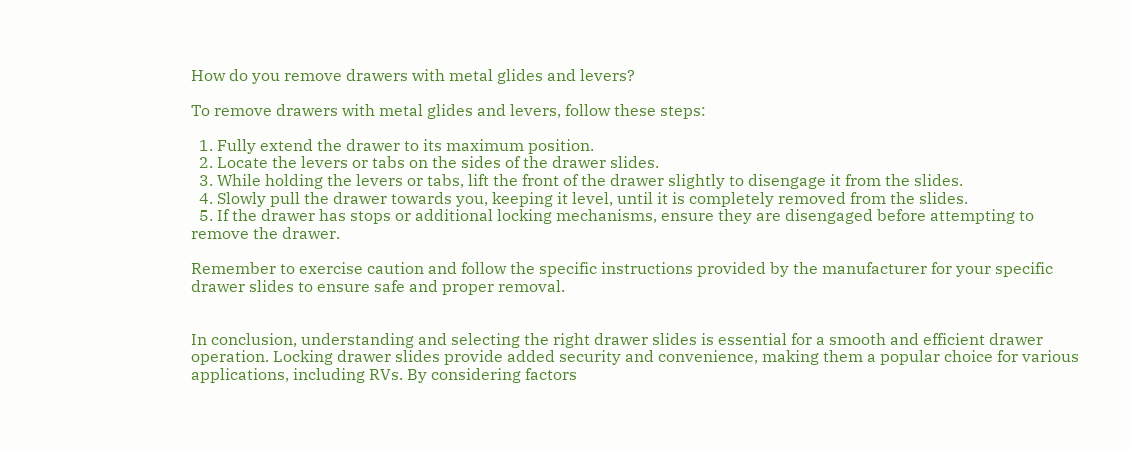How do you remove drawers with metal glides and levers?

To remove drawers with metal glides and levers, follow these steps:

  1. Fully extend the drawer to its maximum position.
  2. Locate the levers or tabs on the sides of the drawer slides.
  3. While holding the levers or tabs, lift the front of the drawer slightly to disengage it from the slides.
  4. Slowly pull the drawer towards you, keeping it level, until it is completely removed from the slides.
  5. If the drawer has stops or additional locking mechanisms, ensure they are disengaged before attempting to remove the drawer.

Remember to exercise caution and follow the specific instructions provided by the manufacturer for your specific drawer slides to ensure safe and proper removal.


In conclusion, understanding and selecting the right drawer slides is essential for a smooth and efficient drawer operation. Locking drawer slides provide added security and convenience, making them a popular choice for various applications, including RVs. By considering factors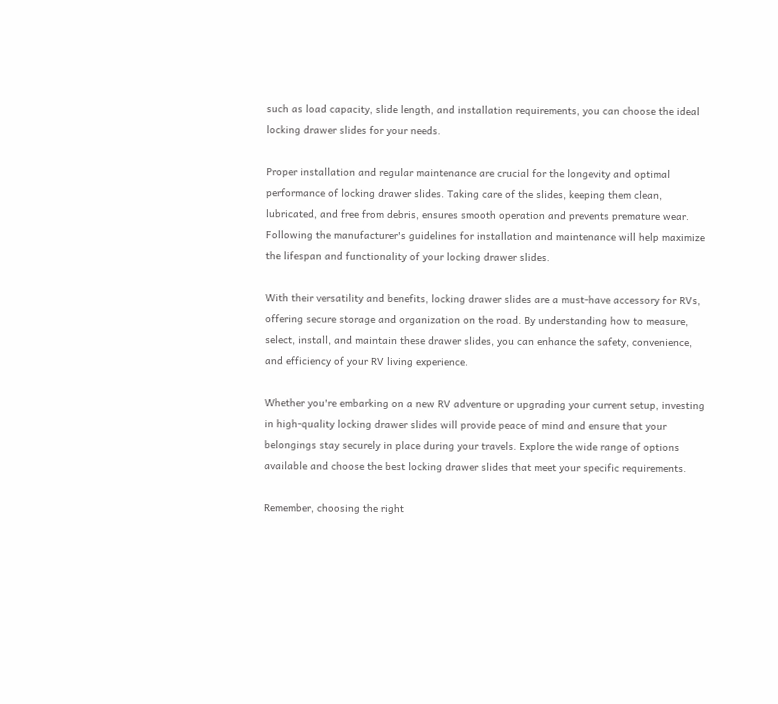such as load capacity, slide length, and installation requirements, you can choose the ideal locking drawer slides for your needs.

Proper installation and regular maintenance are crucial for the longevity and optimal performance of locking drawer slides. Taking care of the slides, keeping them clean, lubricated, and free from debris, ensures smooth operation and prevents premature wear. Following the manufacturer's guidelines for installation and maintenance will help maximize the lifespan and functionality of your locking drawer slides.

With their versatility and benefits, locking drawer slides are a must-have accessory for RVs, offering secure storage and organization on the road. By understanding how to measure, select, install, and maintain these drawer slides, you can enhance the safety, convenience, and efficiency of your RV living experience.

Whether you're embarking on a new RV adventure or upgrading your current setup, investing in high-quality locking drawer slides will provide peace of mind and ensure that your belongings stay securely in place during your travels. Explore the wide range of options available and choose the best locking drawer slides that meet your specific requirements.

Remember, choosing the right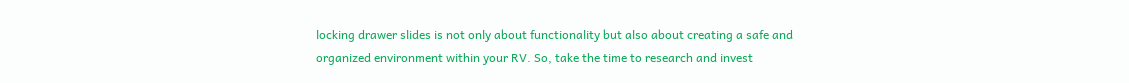locking drawer slides is not only about functionality but also about creating a safe and organized environment within your RV. So, take the time to research and invest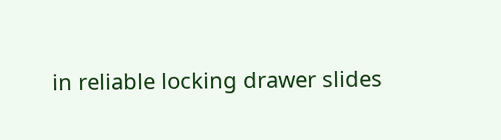in reliable locking drawer slides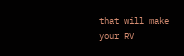that will make your RV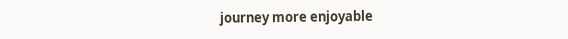journey more enjoyable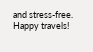and stress-free. Happy travels!